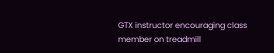GTX instructor encouraging class member on treadmill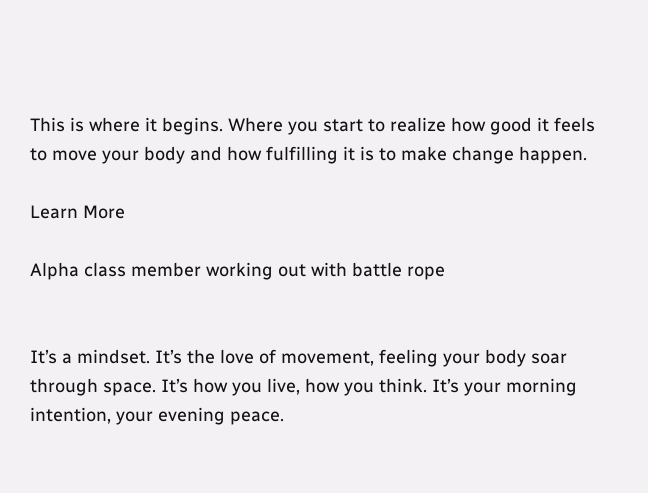This is where it begins. Where you start to realize how good it feels to move your body and how fulfilling it is to make change happen.

Learn More

Alpha class member working out with battle rope


It’s a mindset. It’s the love of movement, feeling your body soar through space. It’s how you live, how you think. It’s your morning intention, your evening peace.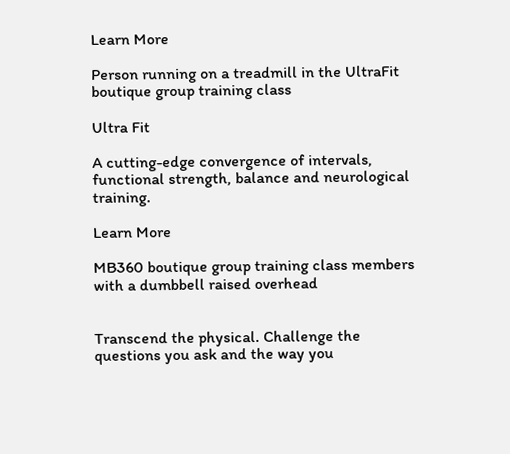Learn More

Person running on a treadmill in the UltraFit boutique group training class

Ultra Fit

A cutting-edge convergence of intervals, functional strength, balance and neurological training.

Learn More

MB360 boutique group training class members with a dumbbell raised overhead


Transcend the physical. Challenge the questions you ask and the way you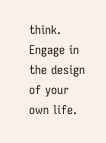think. Engage in the design of your own life.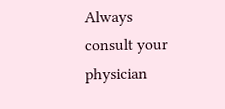Always consult your physician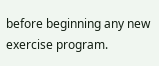before beginning any new exercise program.